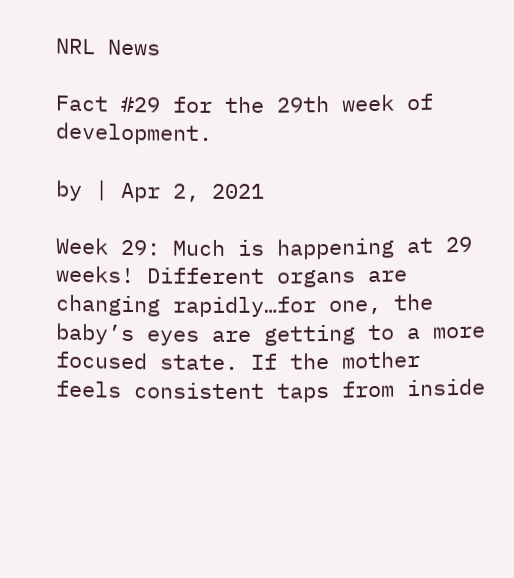NRL News

Fact #29 for the 29th week of development.

by | Apr 2, 2021

Week 29: Much is happening at 29 weeks! Different organs are changing rapidly…for one, the baby’s eyes are getting to a more focused state. If the mother feels consistent taps from inside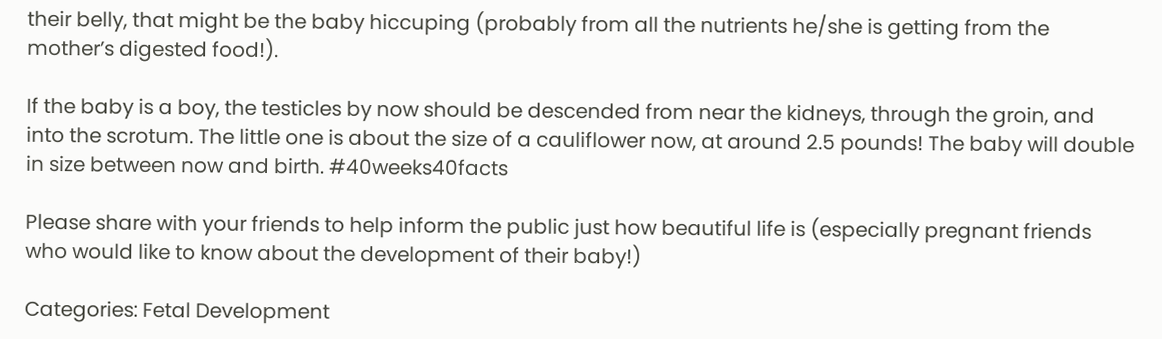their belly, that might be the baby hiccuping (probably from all the nutrients he/she is getting from the mother’s digested food!).

If the baby is a boy, the testicles by now should be descended from near the kidneys, through the groin, and into the scrotum. The little one is about the size of a cauliflower now, at around 2.5 pounds! The baby will double in size between now and birth. #40weeks40facts

Please share with your friends to help inform the public just how beautiful life is (especially pregnant friends who would like to know about the development of their baby!)

Categories: Fetal Development